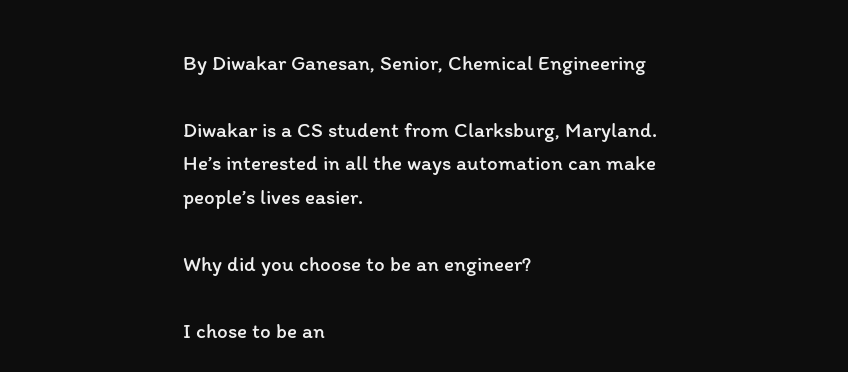By Diwakar Ganesan, Senior, Chemical Engineering

Diwakar is a CS student from Clarksburg, Maryland. He’s interested in all the ways automation can make people’s lives easier.

Why did you choose to be an engineer?

I chose to be an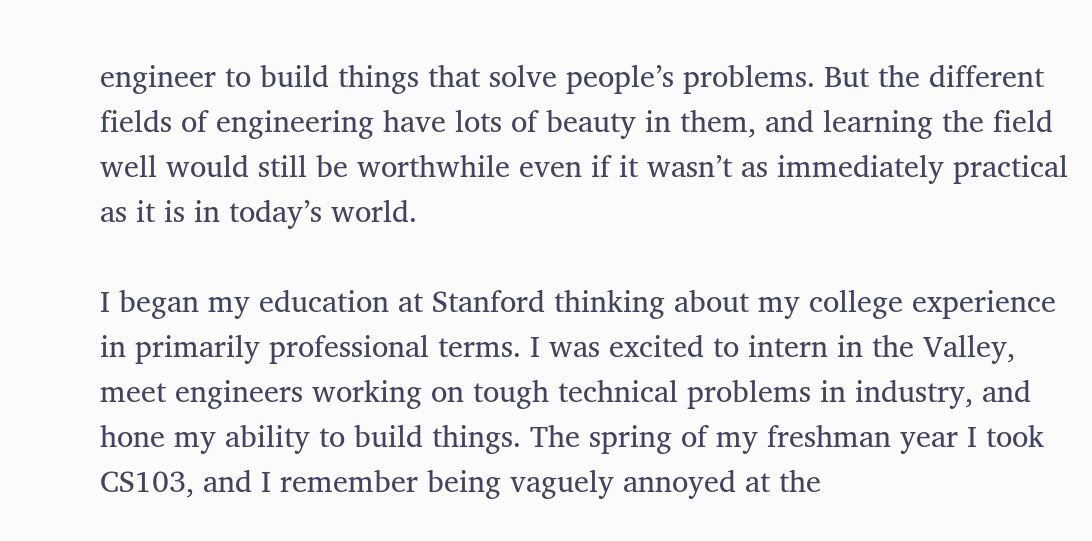engineer to build things that solve people’s problems. But the different fields of engineering have lots of beauty in them, and learning the field well would still be worthwhile even if it wasn’t as immediately practical as it is in today’s world.

I began my education at Stanford thinking about my college experience in primarily professional terms. I was excited to intern in the Valley, meet engineers working on tough technical problems in industry, and hone my ability to build things. The spring of my freshman year I took CS103, and I remember being vaguely annoyed at the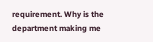requirement. Why is the department making me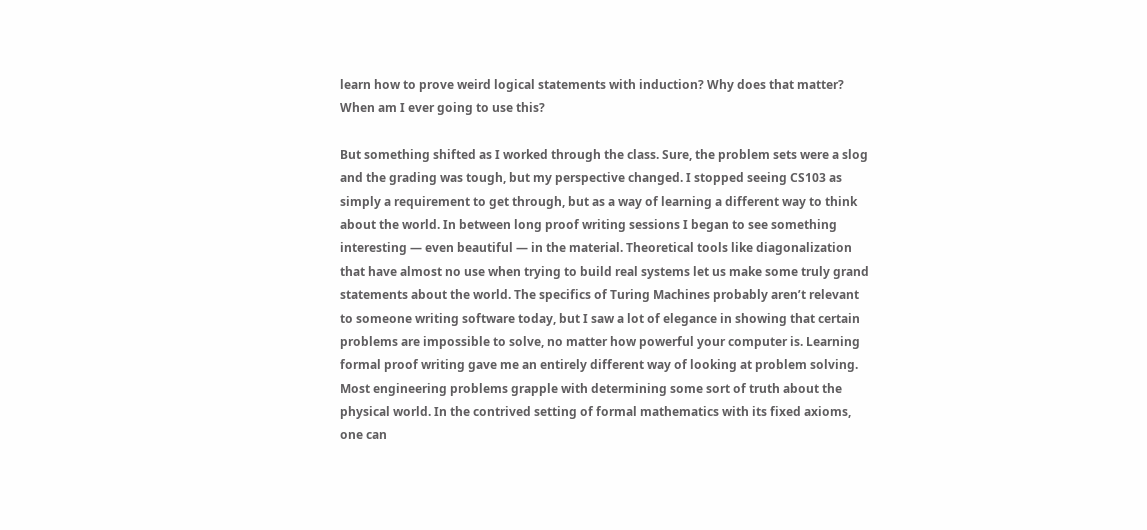learn how to prove weird logical statements with induction? Why does that matter? When am I ever going to use this?

But something shifted as I worked through the class. Sure, the problem sets were a slog and the grading was tough, but my perspective changed. I stopped seeing CS103 as simply a requirement to get through, but as a way of learning a different way to think about the world. In between long proof writing sessions I began to see something interesting — even beautiful — in the material. Theoretical tools like diagonalization that have almost no use when trying to build real systems let us make some truly grand statements about the world. The specifics of Turing Machines probably aren’t relevant to someone writing software today, but I saw a lot of elegance in showing that certain problems are impossible to solve, no matter how powerful your computer is. Learning formal proof writing gave me an entirely different way of looking at problem solving. Most engineering problems grapple with determining some sort of truth about the physical world. In the contrived setting of formal mathematics with its fixed axioms, one can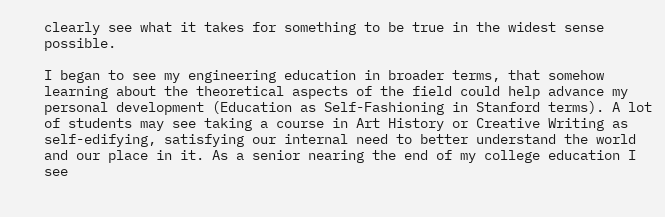clearly see what it takes for something to be true in the widest sense possible.

I began to see my engineering education in broader terms, that somehow learning about the theoretical aspects of the field could help advance my personal development (Education as Self-Fashioning in Stanford terms). A lot of students may see taking a course in Art History or Creative Writing as self-edifying, satisfying our internal need to better understand the world and our place in it. As a senior nearing the end of my college education I see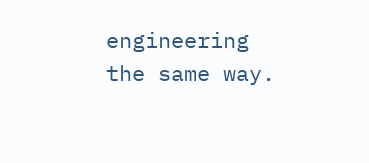engineering the same way.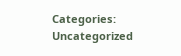Categories: Uncategorized